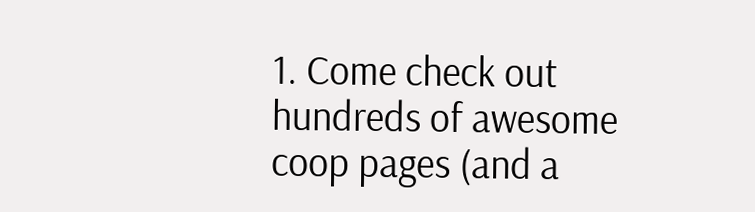1. Come check out hundreds of awesome coop pages (and a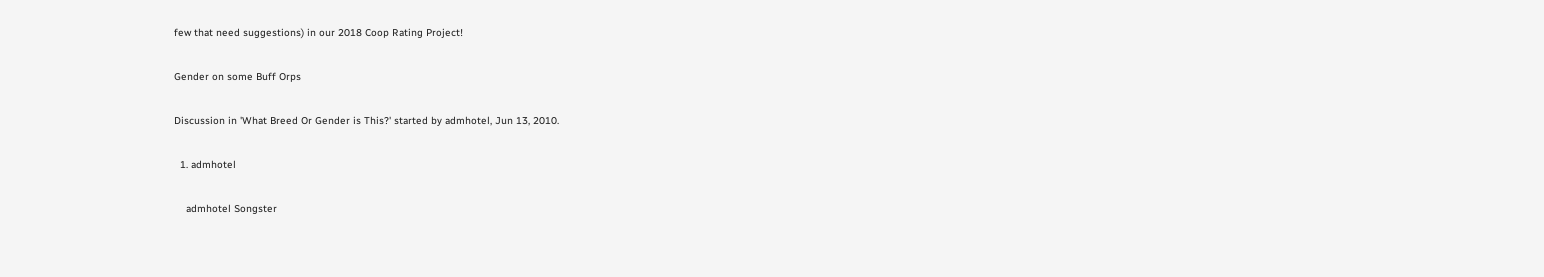few that need suggestions) in our 2018 Coop Rating Project!

Gender on some Buff Orps

Discussion in 'What Breed Or Gender is This?' started by admhotel, Jun 13, 2010.

  1. admhotel

    admhotel Songster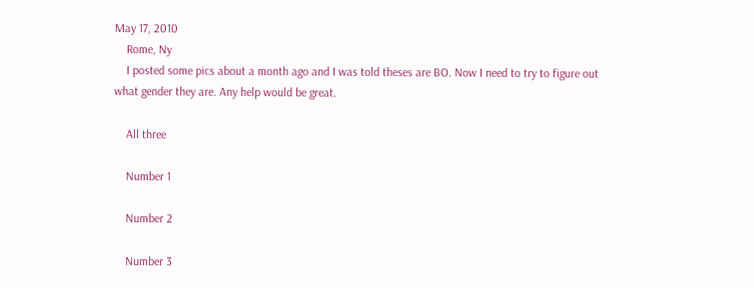May 17, 2010
    Rome, Ny
    I posted some pics about a month ago and I was told theses are BO. Now I need to try to figure out what gender they are. Any help would be great.

    All three

    Number 1

    Number 2

    Number 3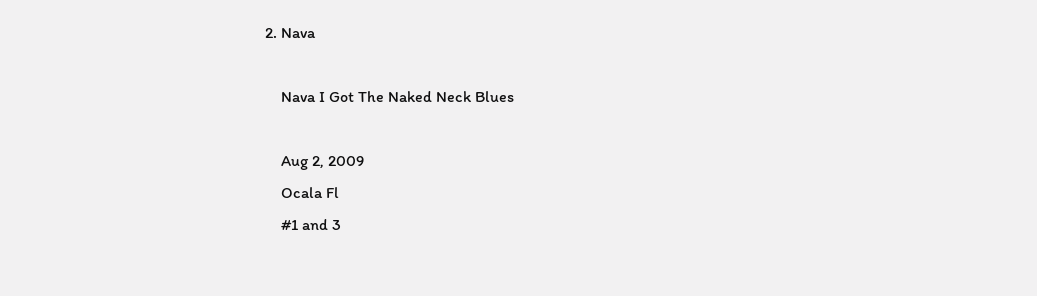2. Nava

    Nava I Got The Naked Neck Blues

    Aug 2, 2009
    Ocala Fl
    #1 and 3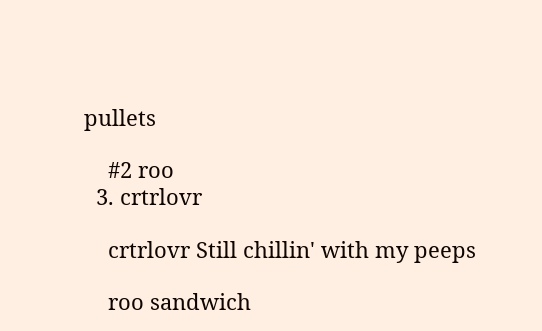pullets

    #2 roo
  3. crtrlovr

    crtrlovr Still chillin' with my peeps

    roo sandwich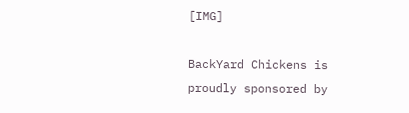[IMG]

BackYard Chickens is proudly sponsored by